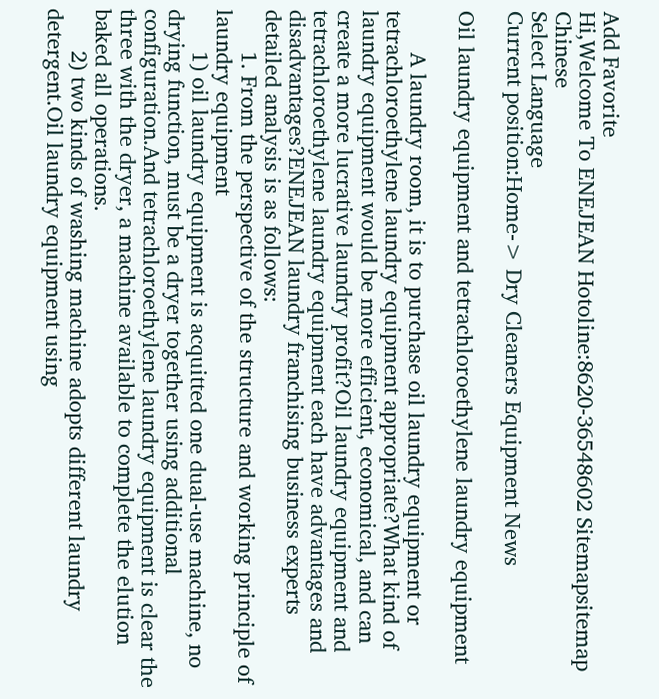Add Favorite
Hi,Welcome To ENEJEAN Hotoline:8620-36548602 Sitemapsitemap Chinese
Select Language
Current position:Home-> Dry Cleaners Equipment News

Oil laundry equipment and tetrachloroethylene laundry equipment

       A laundry room, it is to purchase oil laundry equipment or tetrachloroethylene laundry equipment appropriate?What kind of laundry equipment would be more efficient, economical, and can create a more lucrative laundry profit?Oil laundry equipment and tetrachloroethylene laundry equipment each have advantages and disadvantages?ENEJEAN laundry franchising business experts detailed analysis is as follows:
       1. From the perspective of the structure and working principle of laundry equipment
       1) oil laundry equipment is acquitted one dual-use machine, no drying function, must be a dryer together using additional configuration.And tetrachloroethylene laundry equipment is clear the three with the dryer, a machine available to complete the elution baked all operations.
       2) two kinds of washing machine adopts different laundry detergent.Oil laundry equipment using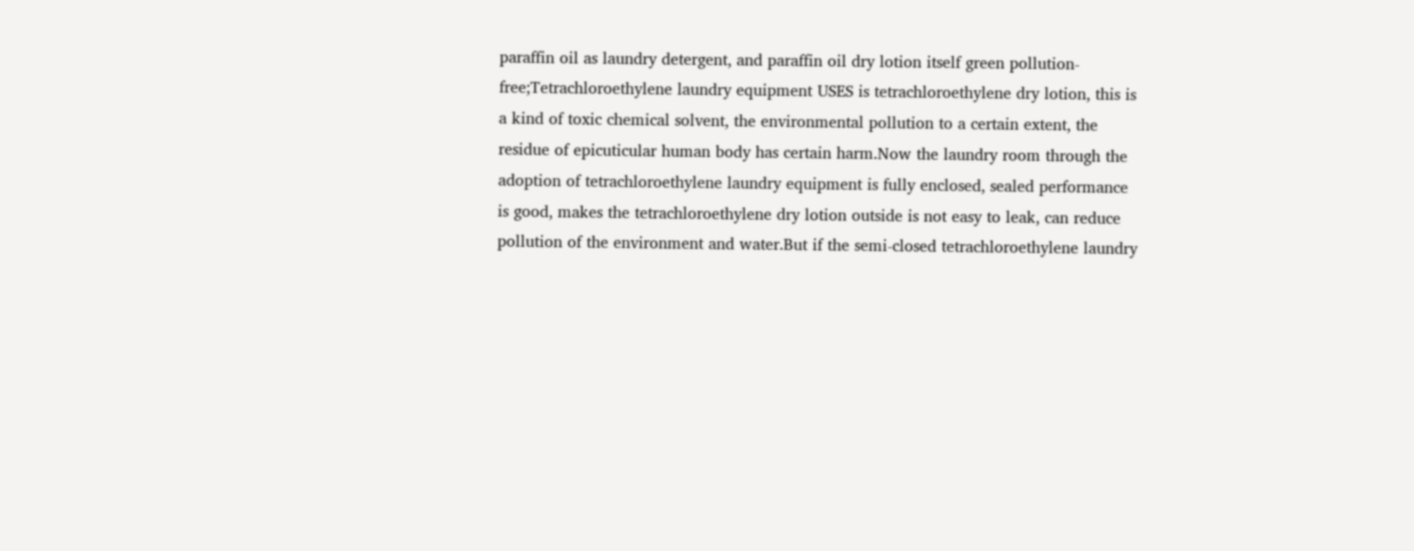paraffin oil as laundry detergent, and paraffin oil dry lotion itself green pollution-free;Tetrachloroethylene laundry equipment USES is tetrachloroethylene dry lotion, this is a kind of toxic chemical solvent, the environmental pollution to a certain extent, the residue of epicuticular human body has certain harm.Now the laundry room through the adoption of tetrachloroethylene laundry equipment is fully enclosed, sealed performance is good, makes the tetrachloroethylene dry lotion outside is not easy to leak, can reduce pollution of the environment and water.But if the semi-closed tetrachloroethylene laundry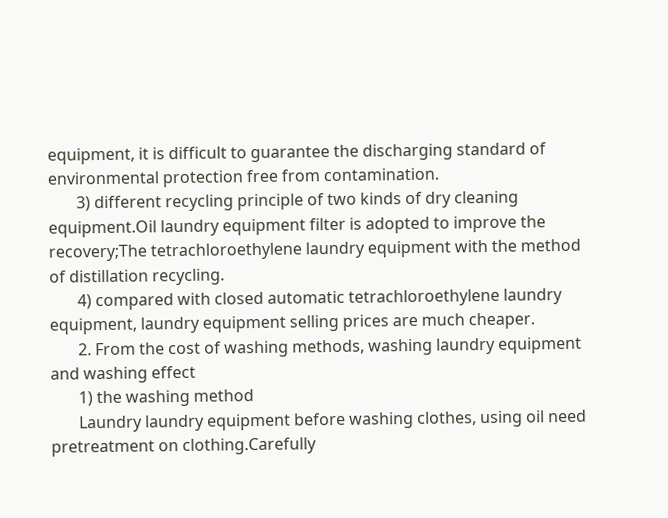equipment, it is difficult to guarantee the discharging standard of environmental protection free from contamination.
       3) different recycling principle of two kinds of dry cleaning equipment.Oil laundry equipment filter is adopted to improve the recovery;The tetrachloroethylene laundry equipment with the method of distillation recycling.
       4) compared with closed automatic tetrachloroethylene laundry equipment, laundry equipment selling prices are much cheaper.
       2. From the cost of washing methods, washing laundry equipment and washing effect
       1) the washing method
       Laundry laundry equipment before washing clothes, using oil need pretreatment on clothing.Carefully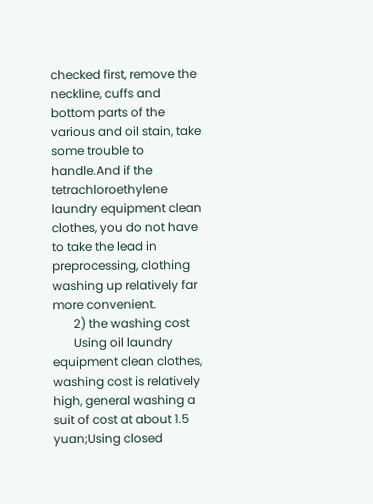checked first, remove the neckline, cuffs and bottom parts of the various and oil stain, take some trouble to handle.And if the tetrachloroethylene laundry equipment clean clothes, you do not have to take the lead in preprocessing, clothing washing up relatively far more convenient.
       2) the washing cost
       Using oil laundry equipment clean clothes, washing cost is relatively high, general washing a suit of cost at about 1.5 yuan;Using closed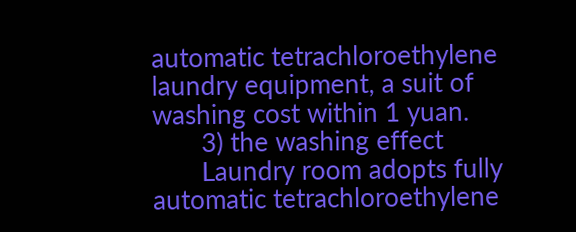automatic tetrachloroethylene laundry equipment, a suit of washing cost within 1 yuan.
       3) the washing effect
       Laundry room adopts fully automatic tetrachloroethylene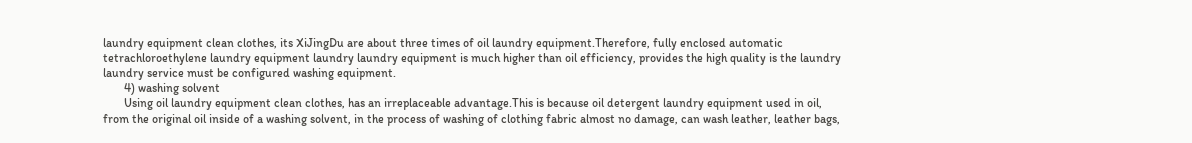laundry equipment clean clothes, its XiJingDu are about three times of oil laundry equipment.Therefore, fully enclosed automatic tetrachloroethylene laundry equipment laundry laundry equipment is much higher than oil efficiency, provides the high quality is the laundry laundry service must be configured washing equipment.
       4) washing solvent
       Using oil laundry equipment clean clothes, has an irreplaceable advantage.This is because oil detergent laundry equipment used in oil, from the original oil inside of a washing solvent, in the process of washing of clothing fabric almost no damage, can wash leather, leather bags,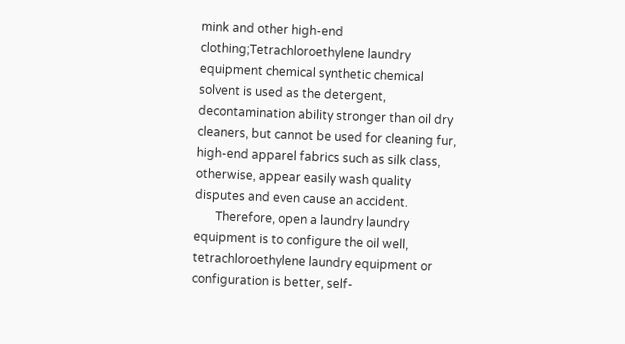mink and other high-end clothing;Tetrachloroethylene laundry equipment chemical synthetic chemical solvent is used as the detergent, decontamination ability stronger than oil dry cleaners, but cannot be used for cleaning fur, high-end apparel fabrics such as silk class, otherwise, appear easily wash quality disputes and even cause an accident.
       Therefore, open a laundry laundry equipment is to configure the oil well, tetrachloroethylene laundry equipment or configuration is better, self-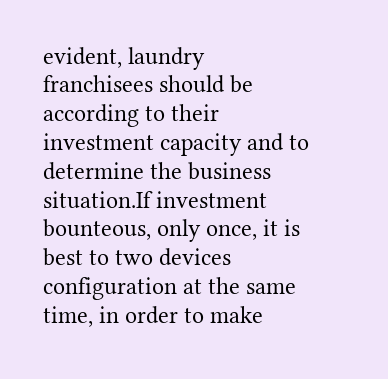evident, laundry franchisees should be according to their investment capacity and to determine the business situation.If investment bounteous, only once, it is best to two devices configuration at the same time, in order to make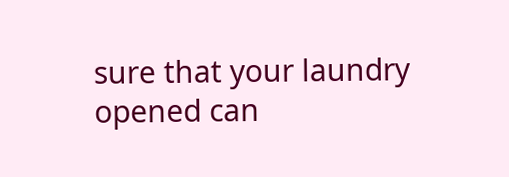sure that your laundry opened can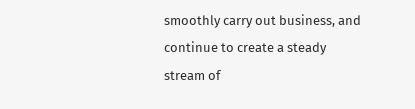smoothly carry out business, and continue to create a steady stream of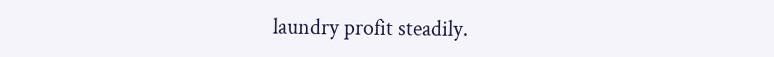laundry profit steadily.